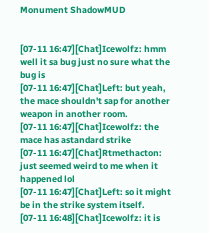Monument ShadowMUD


[07-11 16:47][Chat]Icewolfz: hmm well it sa bug just no sure what the bug is
[07-11 16:47][Chat]Left: but yeah, the mace shouldn't sap for another weapon in another room.
[07-11 16:47][Chat]Icewolfz: the mace has astandard strike
[07-11 16:47][Chat]Rtmethacton: just seemed weird to me when it happened lol
[07-11 16:47][Chat]Left: so it might be in the strike system itself.
[07-11 16:48][Chat]Icewolfz: it is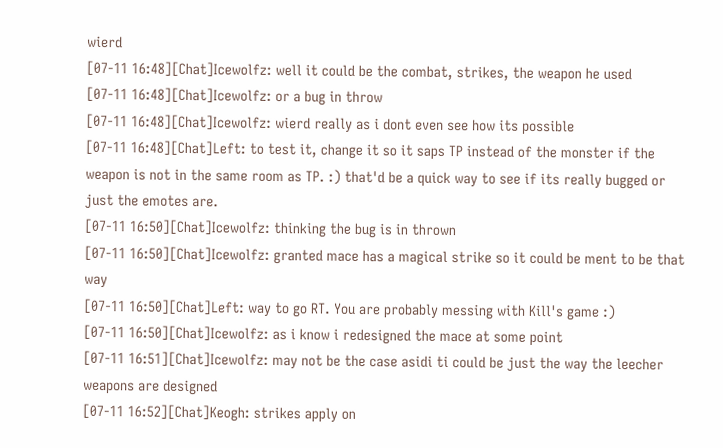wierd
[07-11 16:48][Chat]Icewolfz: well it could be the combat, strikes, the weapon he used
[07-11 16:48][Chat]Icewolfz: or a bug in throw
[07-11 16:48][Chat]Icewolfz: wierd really as i dont even see how its possible
[07-11 16:48][Chat]Left: to test it, change it so it saps TP instead of the monster if the weapon is not in the same room as TP. :) that'd be a quick way to see if its really bugged or just the emotes are.
[07-11 16:50][Chat]Icewolfz: thinking the bug is in thrown
[07-11 16:50][Chat]Icewolfz: granted mace has a magical strike so it could be ment to be that way
[07-11 16:50][Chat]Left: way to go RT. You are probably messing with Kill's game :)
[07-11 16:50][Chat]Icewolfz: as i know i redesigned the mace at some point
[07-11 16:51][Chat]Icewolfz: may not be the case asidi ti could be just the way the leecher weapons are designed
[07-11 16:52][Chat]Keogh: strikes apply on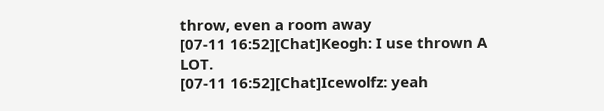throw, even a room away
[07-11 16:52][Chat]Keogh: I use thrown A LOT.
[07-11 16:52][Chat]Icewolfz: yeah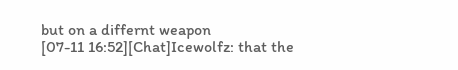but on a differnt weapon
[07-11 16:52][Chat]Icewolfz: that the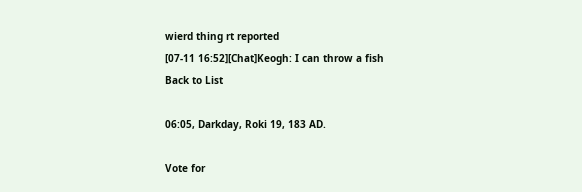wierd thing rt reported
[07-11 16:52][Chat]Keogh: I can throw a fish
Back to List

06:05, Darkday, Roki 19, 183 AD.

Vote for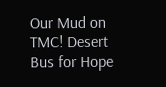Our Mud on TMC! Desert Bus for Hope